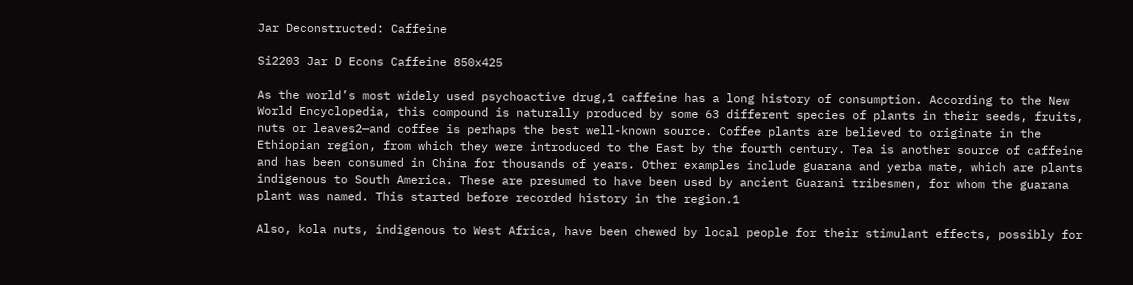Jar Deconstructed: Caffeine

Si2203 Jar D Econs Caffeine 850x425

As the world’s most widely used psychoactive drug,1 caffeine has a long history of consumption. According to the New World Encyclopedia, this compound is naturally produced by some 63 different species of plants in their seeds, fruits, nuts or leaves2—and coffee is perhaps the best well-known source. Coffee plants are believed to originate in the Ethiopian region, from which they were introduced to the East by the fourth century. Tea is another source of caffeine and has been consumed in China for thousands of years. Other examples include guarana and yerba mate, which are plants indigenous to South America. These are presumed to have been used by ancient Guarani tribesmen, for whom the guarana plant was named. This started before recorded history in the region.1

Also, kola nuts, indigenous to West Africa, have been chewed by local people for their stimulant effects, possibly for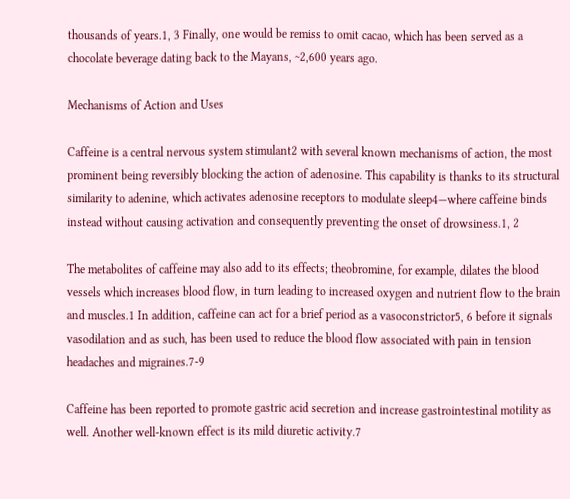thousands of years.1, 3 Finally, one would be remiss to omit cacao, which has been served as a chocolate beverage dating back to the Mayans, ~2,600 years ago.

Mechanisms of Action and Uses

Caffeine is a central nervous system stimulant2 with several known mechanisms of action, the most prominent being reversibly blocking the action of adenosine. This capability is thanks to its structural similarity to adenine, which activates adenosine receptors to modulate sleep4—where caffeine binds instead without causing activation and consequently preventing the onset of drowsiness.1, 2

The metabolites of caffeine may also add to its effects; theobromine, for example, dilates the blood vessels which increases blood flow, in turn leading to increased oxygen and nutrient flow to the brain and muscles.1 In addition, caffeine can act for a brief period as a vasoconstrictor5, 6 before it signals vasodilation and as such, has been used to reduce the blood flow associated with pain in tension headaches and migraines.7-9

Caffeine has been reported to promote gastric acid secretion and increase gastrointestinal motility as well. Another well-known effect is its mild diuretic activity.7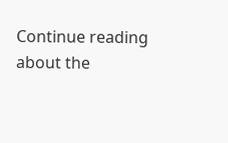Continue reading about the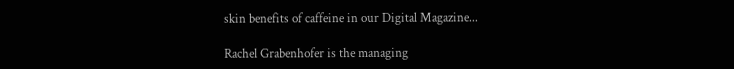skin benefits of caffeine in our Digital Magazine...

Rachel Grabenhofer is the managing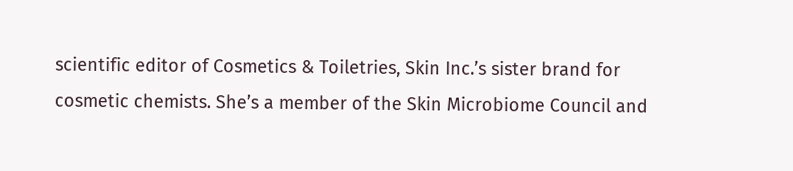scientific editor of Cosmetics & Toiletries, Skin Inc.’s sister brand for cosmetic chemists. She’s a member of the Skin Microbiome Council and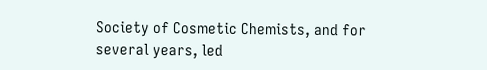Society of Cosmetic Chemists, and for several years, led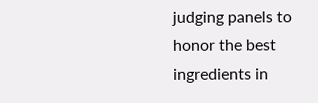judging panels to honor the best ingredients in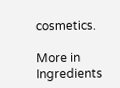cosmetics.

More in Ingredients